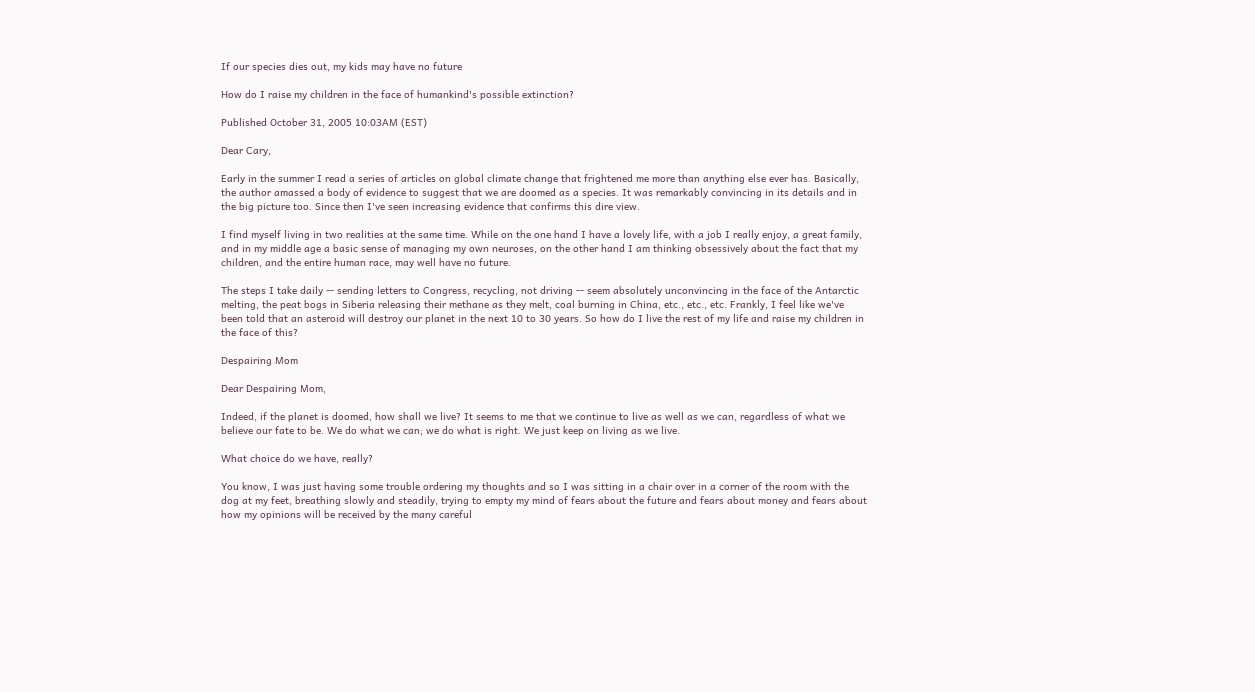If our species dies out, my kids may have no future

How do I raise my children in the face of humankind's possible extinction?

Published October 31, 2005 10:03AM (EST)

Dear Cary,

Early in the summer I read a series of articles on global climate change that frightened me more than anything else ever has. Basically, the author amassed a body of evidence to suggest that we are doomed as a species. It was remarkably convincing in its details and in the big picture too. Since then I've seen increasing evidence that confirms this dire view.

I find myself living in two realities at the same time. While on the one hand I have a lovely life, with a job I really enjoy, a great family, and in my middle age a basic sense of managing my own neuroses, on the other hand I am thinking obsessively about the fact that my children, and the entire human race, may well have no future.

The steps I take daily -- sending letters to Congress, recycling, not driving -- seem absolutely unconvincing in the face of the Antarctic melting, the peat bogs in Siberia releasing their methane as they melt, coal burning in China, etc., etc., etc. Frankly, I feel like we've been told that an asteroid will destroy our planet in the next 10 to 30 years. So how do I live the rest of my life and raise my children in the face of this?

Despairing Mom

Dear Despairing Mom,

Indeed, if the planet is doomed, how shall we live? It seems to me that we continue to live as well as we can, regardless of what we believe our fate to be. We do what we can; we do what is right. We just keep on living as we live.

What choice do we have, really?

You know, I was just having some trouble ordering my thoughts and so I was sitting in a chair over in a corner of the room with the dog at my feet, breathing slowly and steadily, trying to empty my mind of fears about the future and fears about money and fears about how my opinions will be received by the many careful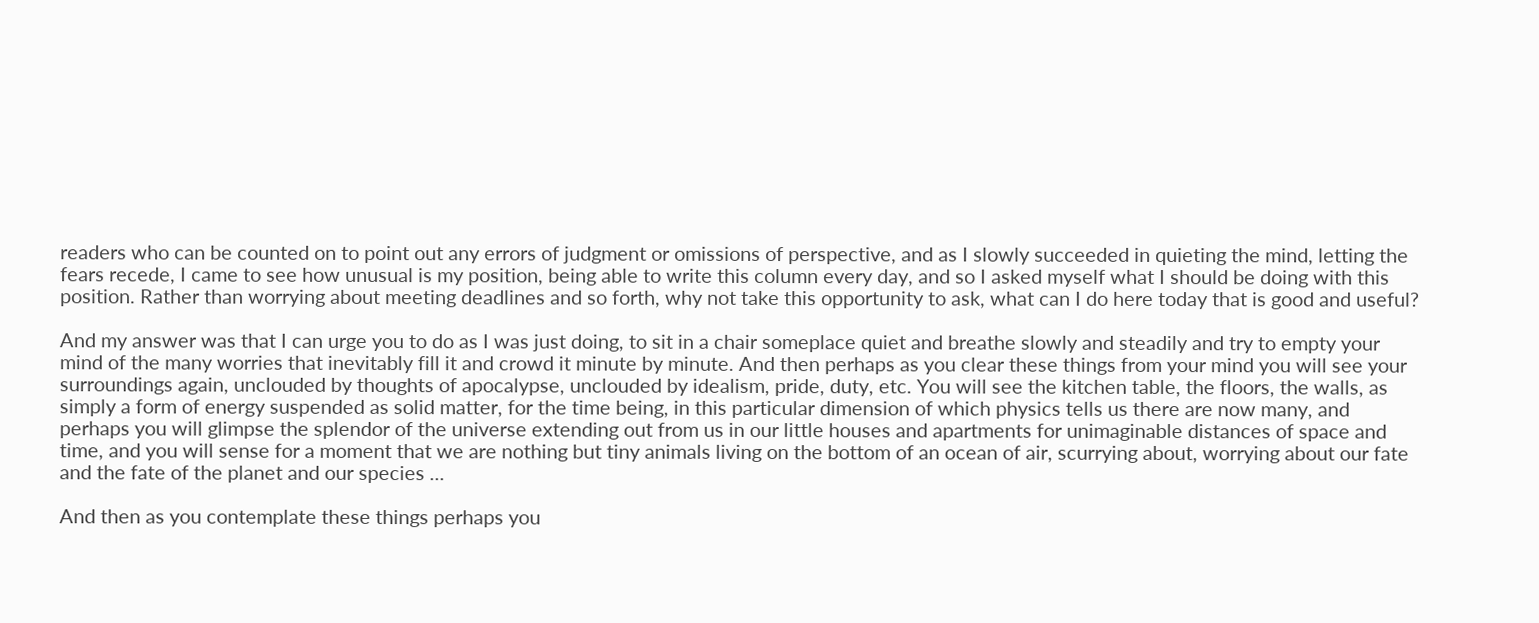readers who can be counted on to point out any errors of judgment or omissions of perspective, and as I slowly succeeded in quieting the mind, letting the fears recede, I came to see how unusual is my position, being able to write this column every day, and so I asked myself what I should be doing with this position. Rather than worrying about meeting deadlines and so forth, why not take this opportunity to ask, what can I do here today that is good and useful?

And my answer was that I can urge you to do as I was just doing, to sit in a chair someplace quiet and breathe slowly and steadily and try to empty your mind of the many worries that inevitably fill it and crowd it minute by minute. And then perhaps as you clear these things from your mind you will see your surroundings again, unclouded by thoughts of apocalypse, unclouded by idealism, pride, duty, etc. You will see the kitchen table, the floors, the walls, as simply a form of energy suspended as solid matter, for the time being, in this particular dimension of which physics tells us there are now many, and perhaps you will glimpse the splendor of the universe extending out from us in our little houses and apartments for unimaginable distances of space and time, and you will sense for a moment that we are nothing but tiny animals living on the bottom of an ocean of air, scurrying about, worrying about our fate and the fate of the planet and our species ...

And then as you contemplate these things perhaps you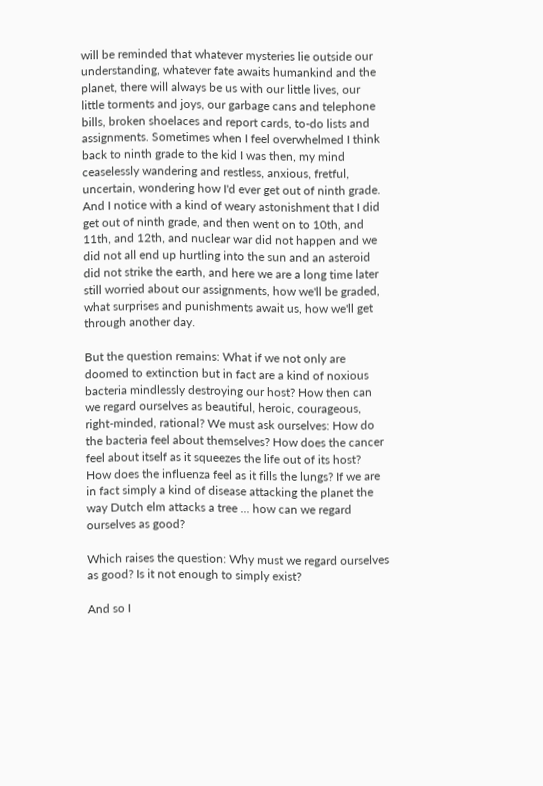will be reminded that whatever mysteries lie outside our understanding, whatever fate awaits humankind and the planet, there will always be us with our little lives, our little torments and joys, our garbage cans and telephone bills, broken shoelaces and report cards, to-do lists and assignments. Sometimes when I feel overwhelmed I think back to ninth grade to the kid I was then, my mind ceaselessly wandering and restless, anxious, fretful, uncertain, wondering how I'd ever get out of ninth grade. And I notice with a kind of weary astonishment that I did get out of ninth grade, and then went on to 10th, and 11th, and 12th, and nuclear war did not happen and we did not all end up hurtling into the sun and an asteroid did not strike the earth, and here we are a long time later still worried about our assignments, how we'll be graded, what surprises and punishments await us, how we'll get through another day.

But the question remains: What if we not only are doomed to extinction but in fact are a kind of noxious bacteria mindlessly destroying our host? How then can we regard ourselves as beautiful, heroic, courageous, right-minded, rational? We must ask ourselves: How do the bacteria feel about themselves? How does the cancer feel about itself as it squeezes the life out of its host? How does the influenza feel as it fills the lungs? If we are in fact simply a kind of disease attacking the planet the way Dutch elm attacks a tree ... how can we regard ourselves as good?

Which raises the question: Why must we regard ourselves as good? Is it not enough to simply exist?

And so I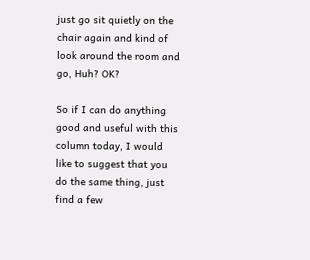just go sit quietly on the chair again and kind of look around the room and go, Huh? OK?

So if I can do anything good and useful with this column today, I would like to suggest that you do the same thing, just find a few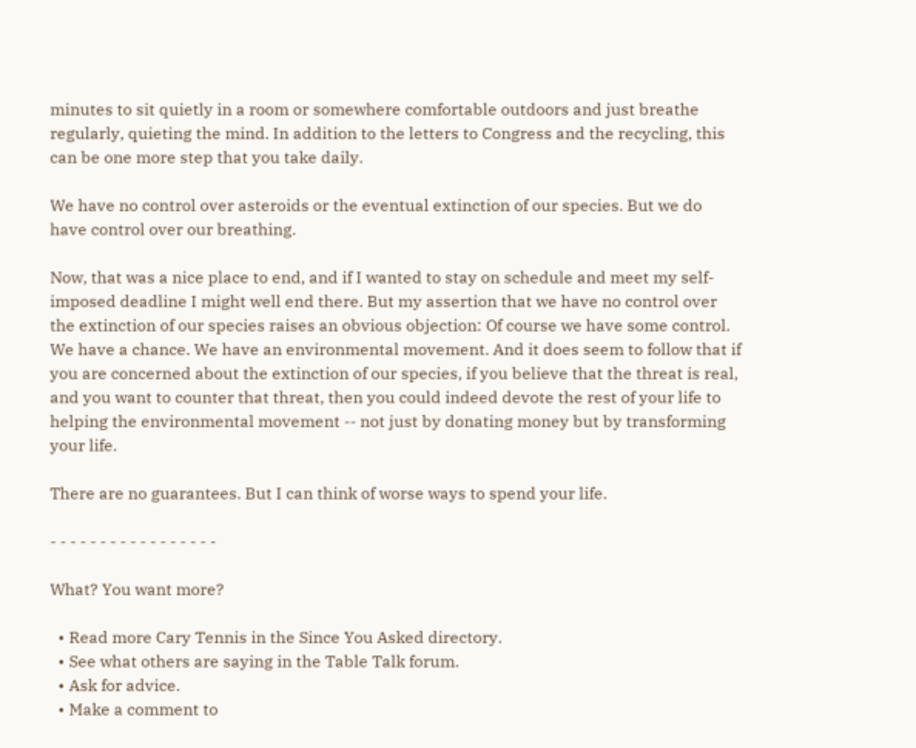minutes to sit quietly in a room or somewhere comfortable outdoors and just breathe regularly, quieting the mind. In addition to the letters to Congress and the recycling, this can be one more step that you take daily.

We have no control over asteroids or the eventual extinction of our species. But we do have control over our breathing.

Now, that was a nice place to end, and if I wanted to stay on schedule and meet my self-imposed deadline I might well end there. But my assertion that we have no control over the extinction of our species raises an obvious objection: Of course we have some control. We have a chance. We have an environmental movement. And it does seem to follow that if you are concerned about the extinction of our species, if you believe that the threat is real, and you want to counter that threat, then you could indeed devote the rest of your life to helping the environmental movement -- not just by donating money but by transforming your life.

There are no guarantees. But I can think of worse ways to spend your life.

- - - - - - - - - - - - - - - - -

What? You want more?

  • Read more Cary Tennis in the Since You Asked directory.
  • See what others are saying in the Table Talk forum.
  • Ask for advice.
  • Make a comment to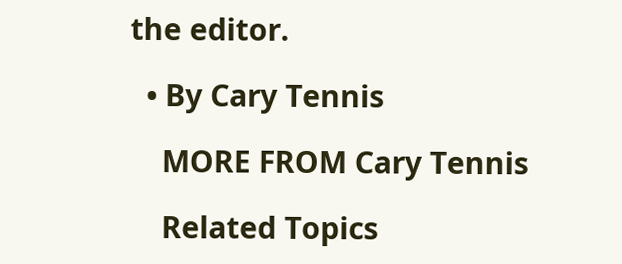the editor.

  • By Cary Tennis

    MORE FROM Cary Tennis

    Related Topics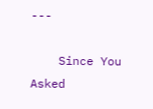---

    Since You Asked